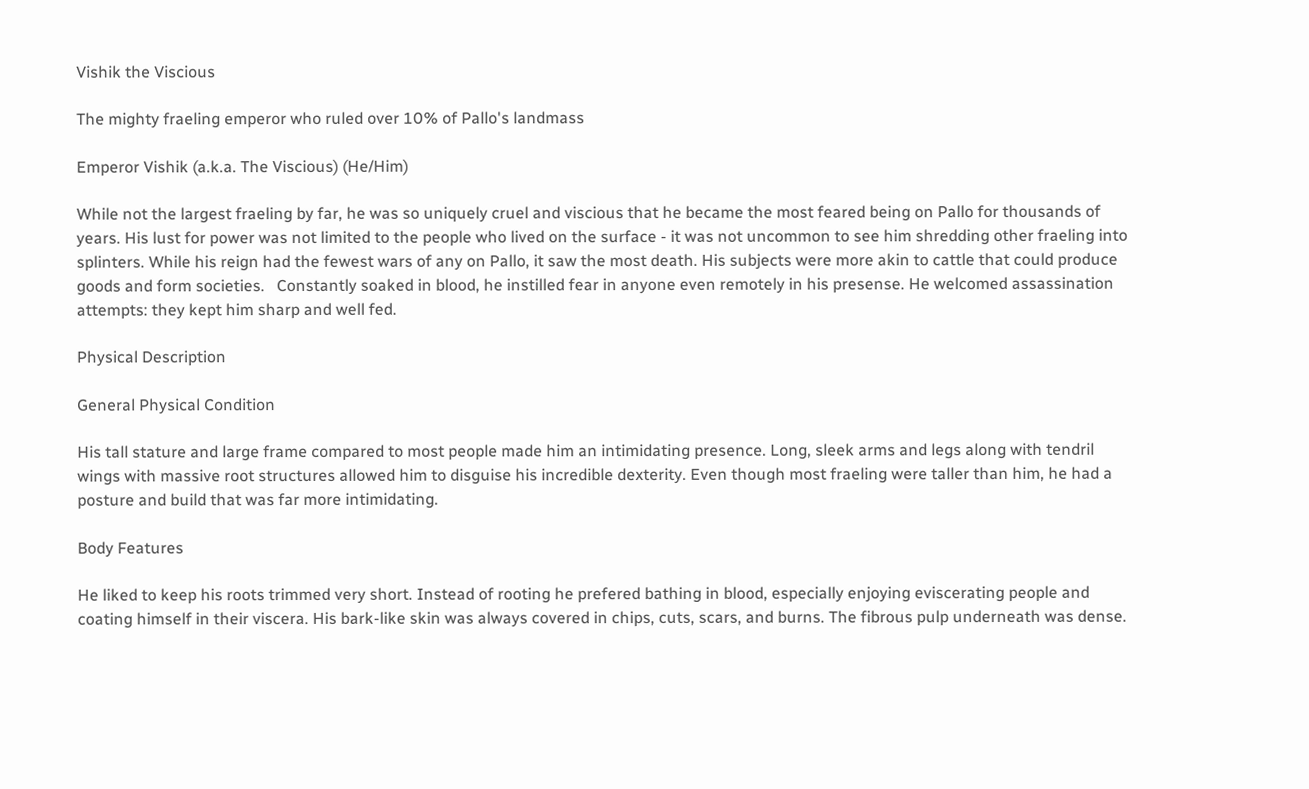Vishik the Viscious

The mighty fraeling emperor who ruled over 10% of Pallo's landmass

Emperor Vishik (a.k.a. The Viscious) (He/Him)

While not the largest fraeling by far, he was so uniquely cruel and viscious that he became the most feared being on Pallo for thousands of years. His lust for power was not limited to the people who lived on the surface - it was not uncommon to see him shredding other fraeling into splinters. While his reign had the fewest wars of any on Pallo, it saw the most death. His subjects were more akin to cattle that could produce goods and form societies.   Constantly soaked in blood, he instilled fear in anyone even remotely in his presense. He welcomed assassination attempts: they kept him sharp and well fed.

Physical Description

General Physical Condition

His tall stature and large frame compared to most people made him an intimidating presence. Long, sleek arms and legs along with tendril wings with massive root structures allowed him to disguise his incredible dexterity. Even though most fraeling were taller than him, he had a posture and build that was far more intimidating.

Body Features

He liked to keep his roots trimmed very short. Instead of rooting he prefered bathing in blood, especially enjoying eviscerating people and coating himself in their viscera. His bark-like skin was always covered in chips, cuts, scars, and burns. The fibrous pulp underneath was dense.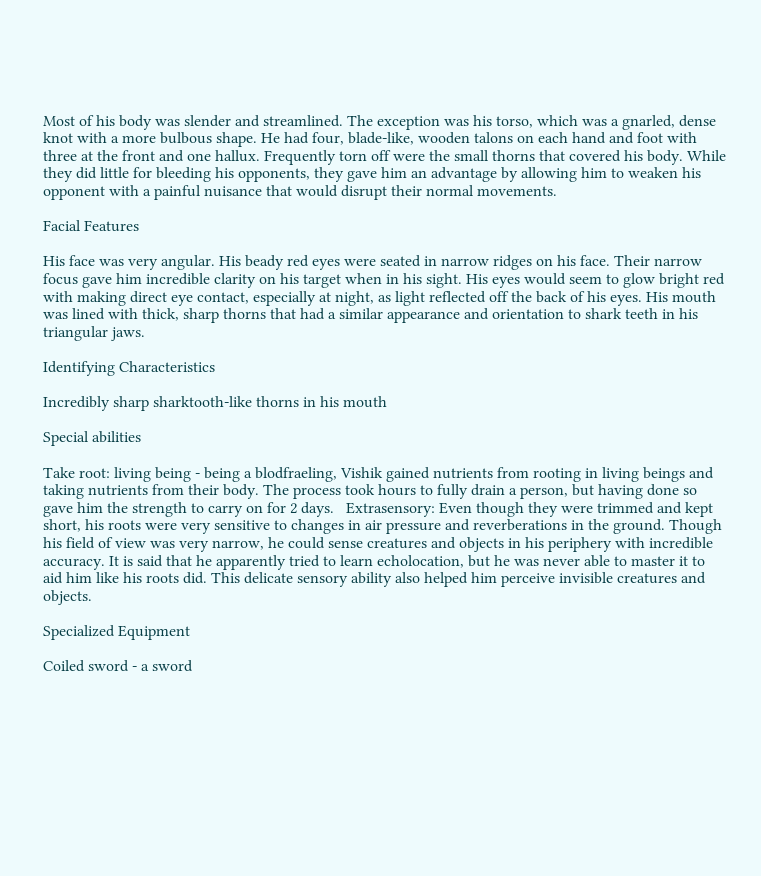Most of his body was slender and streamlined. The exception was his torso, which was a gnarled, dense knot with a more bulbous shape. He had four, blade-like, wooden talons on each hand and foot with three at the front and one hallux. Frequently torn off were the small thorns that covered his body. While they did little for bleeding his opponents, they gave him an advantage by allowing him to weaken his opponent with a painful nuisance that would disrupt their normal movements.

Facial Features

His face was very angular. His beady red eyes were seated in narrow ridges on his face. Their narrow focus gave him incredible clarity on his target when in his sight. His eyes would seem to glow bright red with making direct eye contact, especially at night, as light reflected off the back of his eyes. His mouth was lined with thick, sharp thorns that had a similar appearance and orientation to shark teeth in his triangular jaws.

Identifying Characteristics

Incredibly sharp sharktooth-like thorns in his mouth

Special abilities

Take root: living being - being a blodfraeling, Vishik gained nutrients from rooting in living beings and taking nutrients from their body. The process took hours to fully drain a person, but having done so gave him the strength to carry on for 2 days.   Extrasensory: Even though they were trimmed and kept short, his roots were very sensitive to changes in air pressure and reverberations in the ground. Though his field of view was very narrow, he could sense creatures and objects in his periphery with incredible accuracy. It is said that he apparently tried to learn echolocation, but he was never able to master it to aid him like his roots did. This delicate sensory ability also helped him perceive invisible creatures and objects.

Specialized Equipment

Coiled sword - a sword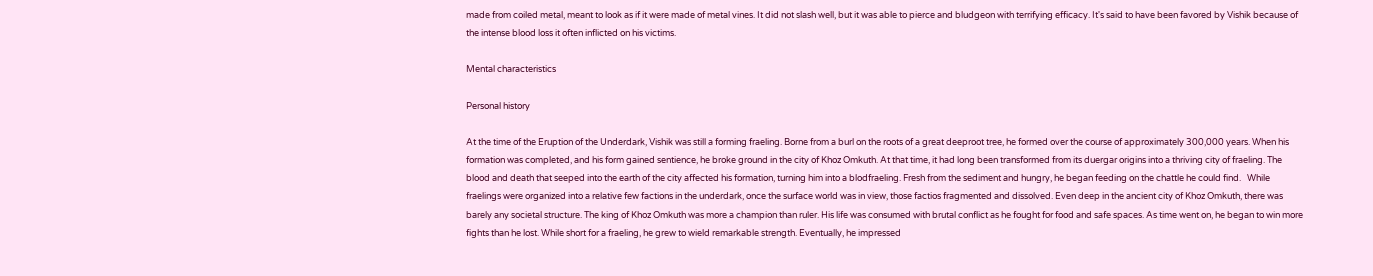made from coiled metal, meant to look as if it were made of metal vines. It did not slash well, but it was able to pierce and bludgeon with terrifying efficacy. It's said to have been favored by Vishik because of the intense blood loss it often inflicted on his victims.

Mental characteristics

Personal history

At the time of the Eruption of the Underdark, Vishik was still a forming fraeling. Borne from a burl on the roots of a great deeproot tree, he formed over the course of approximately 300,000 years. When his formation was completed, and his form gained sentience, he broke ground in the city of Khoz Omkuth. At that time, it had long been transformed from its duergar origins into a thriving city of fraeling. The blood and death that seeped into the earth of the city affected his formation, turning him into a blodfraeling. Fresh from the sediment and hungry, he began feeding on the chattle he could find.   While fraelings were organized into a relative few factions in the underdark, once the surface world was in view, those factios fragmented and dissolved. Even deep in the ancient city of Khoz Omkuth, there was barely any societal structure. The king of Khoz Omkuth was more a champion than ruler. His life was consumed with brutal conflict as he fought for food and safe spaces. As time went on, he began to win more fights than he lost. While short for a fraeling, he grew to wield remarkable strength. Eventually, he impressed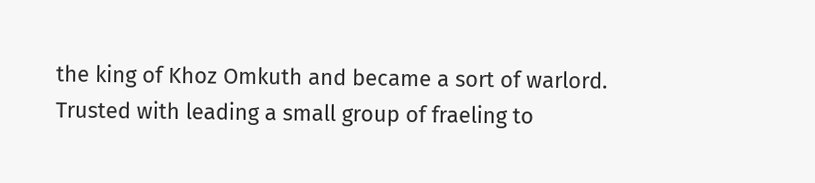the king of Khoz Omkuth and became a sort of warlord. Trusted with leading a small group of fraeling to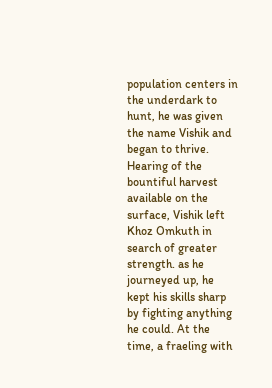population centers in the underdark to hunt, he was given the name Vishik and began to thrive.   Hearing of the bountiful harvest available on the surface, Vishik left Khoz Omkuth in search of greater strength. as he journeyed up, he kept his skills sharp by fighting anything he could. At the time, a fraeling with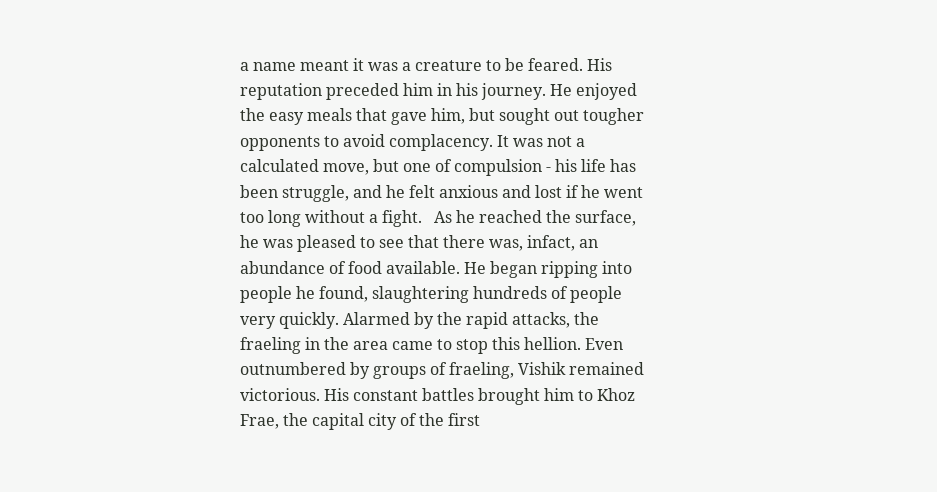a name meant it was a creature to be feared. His reputation preceded him in his journey. He enjoyed the easy meals that gave him, but sought out tougher opponents to avoid complacency. It was not a calculated move, but one of compulsion - his life has been struggle, and he felt anxious and lost if he went too long without a fight.   As he reached the surface, he was pleased to see that there was, infact, an abundance of food available. He began ripping into people he found, slaughtering hundreds of people very quickly. Alarmed by the rapid attacks, the fraeling in the area came to stop this hellion. Even outnumbered by groups of fraeling, Vishik remained victorious. His constant battles brought him to Khoz Frae, the capital city of the first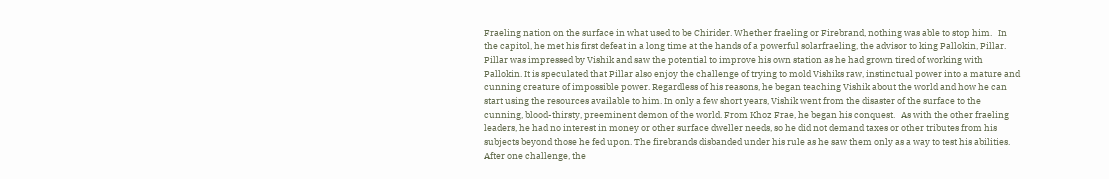Fraeling nation on the surface in what used to be Chirider. Whether fraeling or Firebrand, nothing was able to stop him.   In the capitol, he met his first defeat in a long time at the hands of a powerful solarfraeling, the advisor to king Pallokin, Pillar. Pillar was impressed by Vishik and saw the potential to improve his own station as he had grown tired of working with Pallokin. It is speculated that Pillar also enjoy the challenge of trying to mold Vishiks raw, instinctual power into a mature and cunning creature of impossible power. Regardless of his reasons, he began teaching Vishik about the world and how he can start using the resources available to him. In only a few short years, Vishik went from the disaster of the surface to the cunning, blood-thirsty, preeminent demon of the world. From Khoz Frae, he began his conquest.   As with the other fraeling leaders, he had no interest in money or other surface dweller needs, so he did not demand taxes or other tributes from his subjects beyond those he fed upon. The firebrands disbanded under his rule as he saw them only as a way to test his abilities. After one challenge, the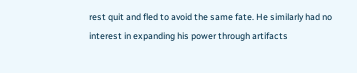rest quit and fled to avoid the same fate. He similarly had no interest in expanding his power through artifacts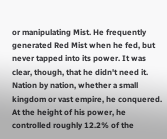or manipulating Mist. He frequently generated Red Mist when he fed, but never tapped into its power. It was clear, though, that he didn't need it.   Nation by nation, whether a small kingdom or vast empire, he conquered. At the height of his power, he controlled roughly 12.2% of the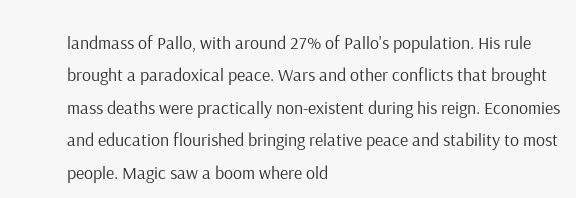landmass of Pallo, with around 27% of Pallo's population. His rule brought a paradoxical peace. Wars and other conflicts that brought mass deaths were practically non-existent during his reign. Economies and education flourished bringing relative peace and stability to most people. Magic saw a boom where old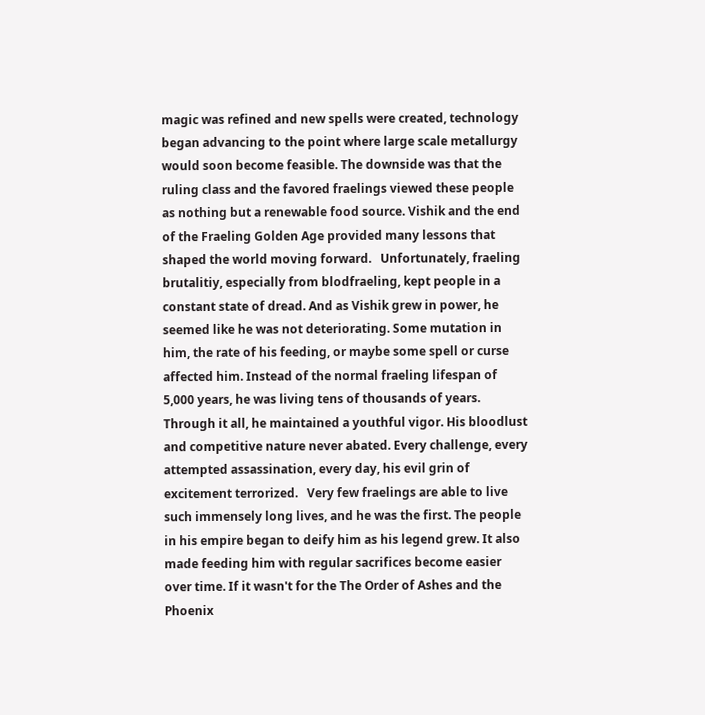magic was refined and new spells were created, technology began advancing to the point where large scale metallurgy would soon become feasible. The downside was that the ruling class and the favored fraelings viewed these people as nothing but a renewable food source. Vishik and the end of the Fraeling Golden Age provided many lessons that shaped the world moving forward.   Unfortunately, fraeling brutalitiy, especially from blodfraeling, kept people in a constant state of dread. And as Vishik grew in power, he seemed like he was not deteriorating. Some mutation in him, the rate of his feeding, or maybe some spell or curse affected him. Instead of the normal fraeling lifespan of 5,000 years, he was living tens of thousands of years. Through it all, he maintained a youthful vigor. His bloodlust and competitive nature never abated. Every challenge, every attempted assassination, every day, his evil grin of excitement terrorized.   Very few fraelings are able to live such immensely long lives, and he was the first. The people in his empire began to deify him as his legend grew. It also made feeding him with regular sacrifices become easier over time. If it wasn't for the The Order of Ashes and the Phoenix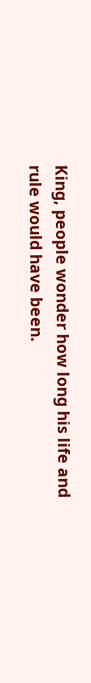King, people wonder how long his life and rule would have been.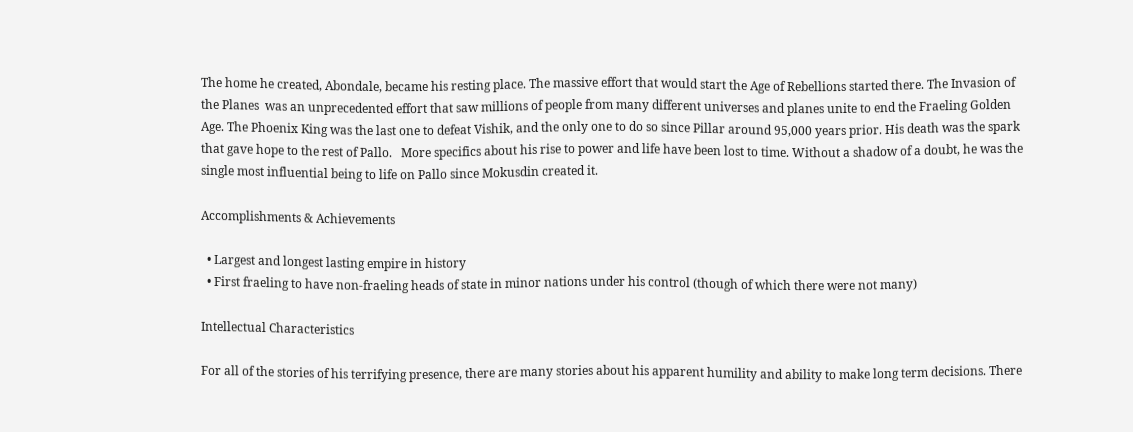The home he created, Abondale, became his resting place. The massive effort that would start the Age of Rebellions started there. The Invasion of the Planes  was an unprecedented effort that saw millions of people from many different universes and planes unite to end the Fraeling Golden Age. The Phoenix King was the last one to defeat Vishik, and the only one to do so since Pillar around 95,000 years prior. His death was the spark that gave hope to the rest of Pallo.   More specifics about his rise to power and life have been lost to time. Without a shadow of a doubt, he was the single most influential being to life on Pallo since Mokusdin created it.

Accomplishments & Achievements

  • Largest and longest lasting empire in history
  • First fraeling to have non-fraeling heads of state in minor nations under his control (though of which there were not many)

Intellectual Characteristics

For all of the stories of his terrifying presence, there are many stories about his apparent humility and ability to make long term decisions. There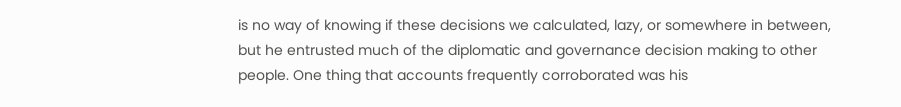is no way of knowing if these decisions we calculated, lazy, or somewhere in between, but he entrusted much of the diplomatic and governance decision making to other people. One thing that accounts frequently corroborated was his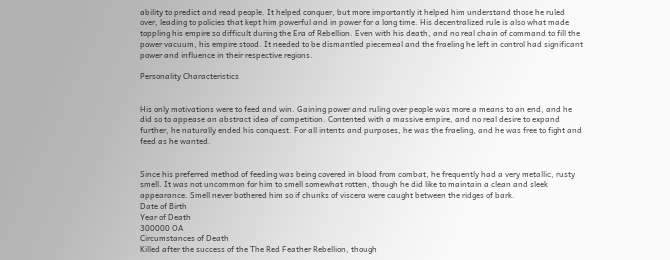ability to predict and read people. It helped conquer, but more importantly it helped him understand those he ruled over, leading to policies that kept him powerful and in power for a long time. His decentralized rule is also what made toppling his empire so difficult during the Era of Rebellion. Even with his death, and no real chain of command to fill the power vacuum, his empire stood. It needed to be dismantled piecemeal and the fraeling he left in control had significant power and influence in their respective regions.

Personality Characteristics


His only motivations were to feed and win. Gaining power and ruling over people was more a means to an end, and he did so to appease an abstract idea of competition. Contented with a massive empire, and no real desire to expand further, he naturally ended his conquest. For all intents and purposes, he was the fraeling, and he was free to fight and feed as he wanted.


Since his preferred method of feeding was being covered in blood from combat, he frequently had a very metallic, rusty smell. It was not uncommon for him to smell somewhat rotten, though he did like to maintain a clean and sleek appearance. Smell never bothered him so if chunks of viscera were caught between the ridges of bark.
Date of Birth
Year of Death
300000 OA
Circumstances of Death
Killed after the success of the The Red Feather Rebellion, though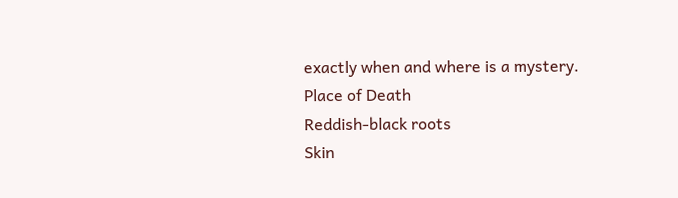exactly when and where is a mystery.
Place of Death
Reddish-black roots
Skin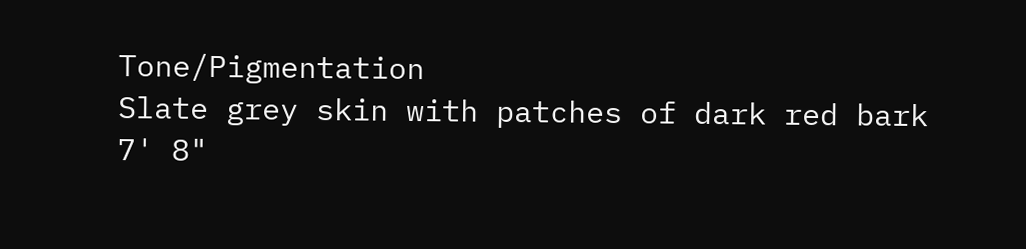Tone/Pigmentation
Slate grey skin with patches of dark red bark
7' 8"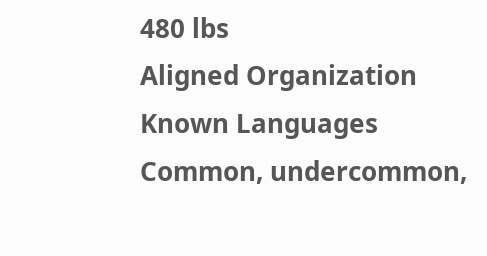480 lbs
Aligned Organization
Known Languages
Common, undercommon,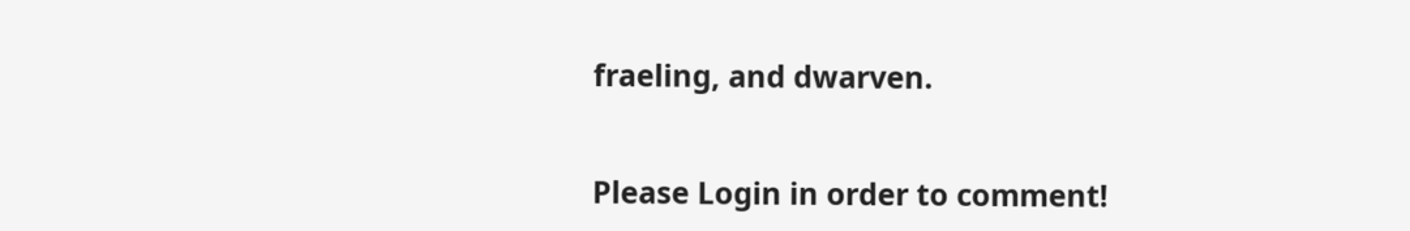fraeling, and dwarven.


Please Login in order to comment!